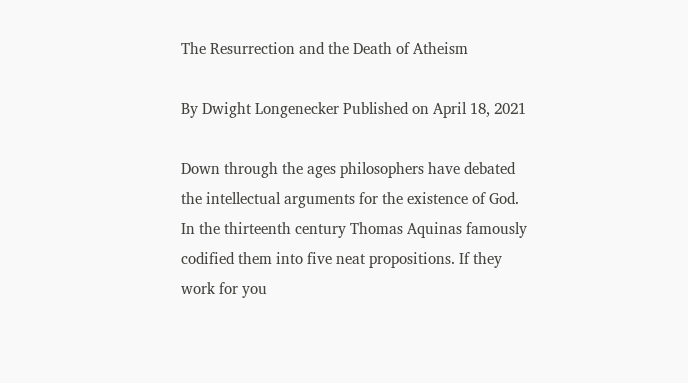The Resurrection and the Death of Atheism

By Dwight Longenecker Published on April 18, 2021

Down through the ages philosophers have debated the intellectual arguments for the existence of God. In the thirteenth century Thomas Aquinas famously codified them into five neat propositions. If they work for you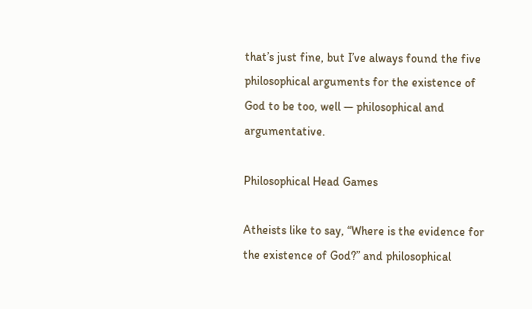that’s just fine, but I’ve always found the five philosophical arguments for the existence of God to be too, well — philosophical and argumentative.

Philosophical Head Games

Atheists like to say, “Where is the evidence for the existence of God?” and philosophical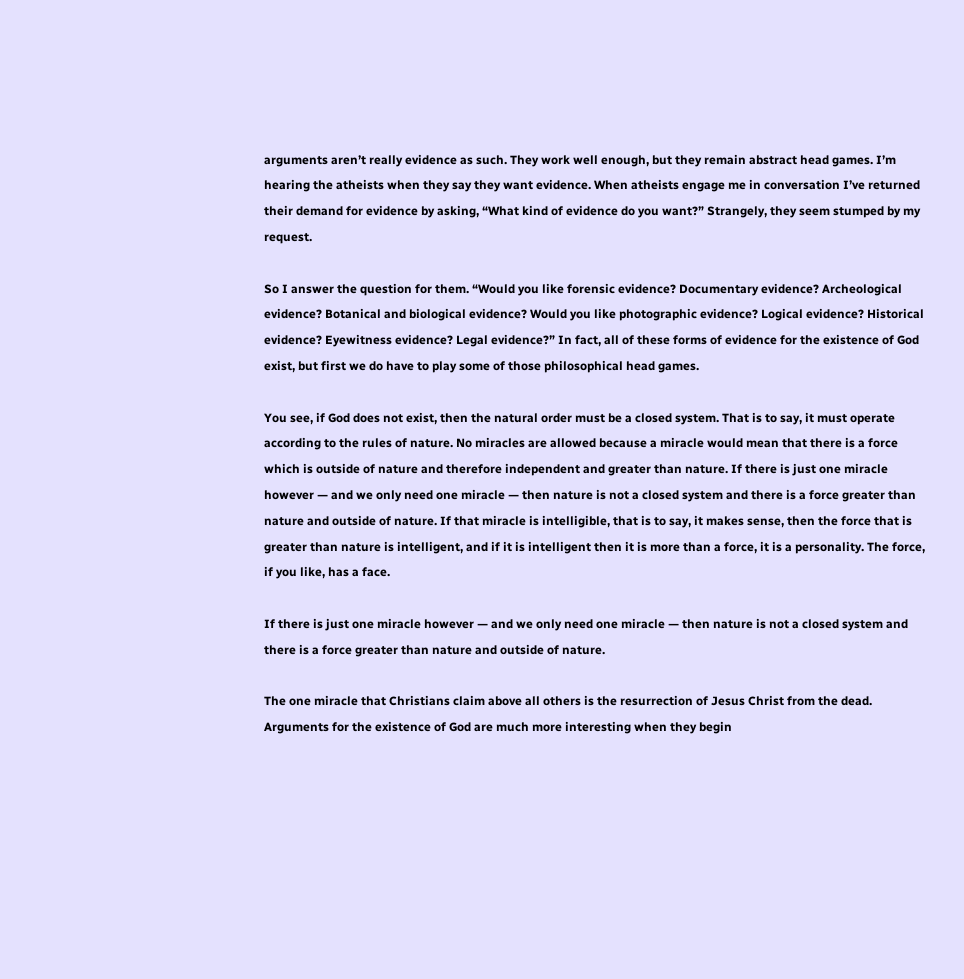arguments aren’t really evidence as such. They work well enough, but they remain abstract head games. I’m hearing the atheists when they say they want evidence. When atheists engage me in conversation I’ve returned their demand for evidence by asking, “What kind of evidence do you want?” Strangely, they seem stumped by my request.

So I answer the question for them. “Would you like forensic evidence? Documentary evidence? Archeological evidence? Botanical and biological evidence? Would you like photographic evidence? Logical evidence? Historical evidence? Eyewitness evidence? Legal evidence?” In fact, all of these forms of evidence for the existence of God exist, but first we do have to play some of those philosophical head games.

You see, if God does not exist, then the natural order must be a closed system. That is to say, it must operate according to the rules of nature. No miracles are allowed because a miracle would mean that there is a force which is outside of nature and therefore independent and greater than nature. If there is just one miracle however — and we only need one miracle — then nature is not a closed system and there is a force greater than nature and outside of nature. If that miracle is intelligible, that is to say, it makes sense, then the force that is greater than nature is intelligent, and if it is intelligent then it is more than a force, it is a personality. The force, if you like, has a face.

If there is just one miracle however — and we only need one miracle — then nature is not a closed system and there is a force greater than nature and outside of nature.

The one miracle that Christians claim above all others is the resurrection of Jesus Christ from the dead. Arguments for the existence of God are much more interesting when they begin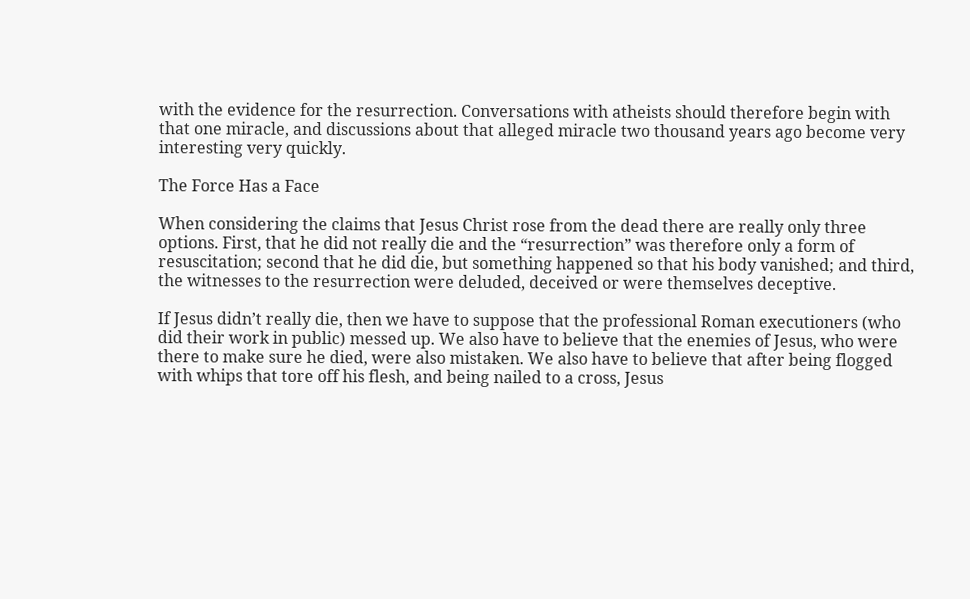with the evidence for the resurrection. Conversations with atheists should therefore begin with that one miracle, and discussions about that alleged miracle two thousand years ago become very interesting very quickly.

The Force Has a Face

When considering the claims that Jesus Christ rose from the dead there are really only three options. First, that he did not really die and the “resurrection” was therefore only a form of resuscitation; second that he did die, but something happened so that his body vanished; and third, the witnesses to the resurrection were deluded, deceived or were themselves deceptive.

If Jesus didn’t really die, then we have to suppose that the professional Roman executioners (who did their work in public) messed up. We also have to believe that the enemies of Jesus, who were there to make sure he died, were also mistaken. We also have to believe that after being flogged with whips that tore off his flesh, and being nailed to a cross, Jesus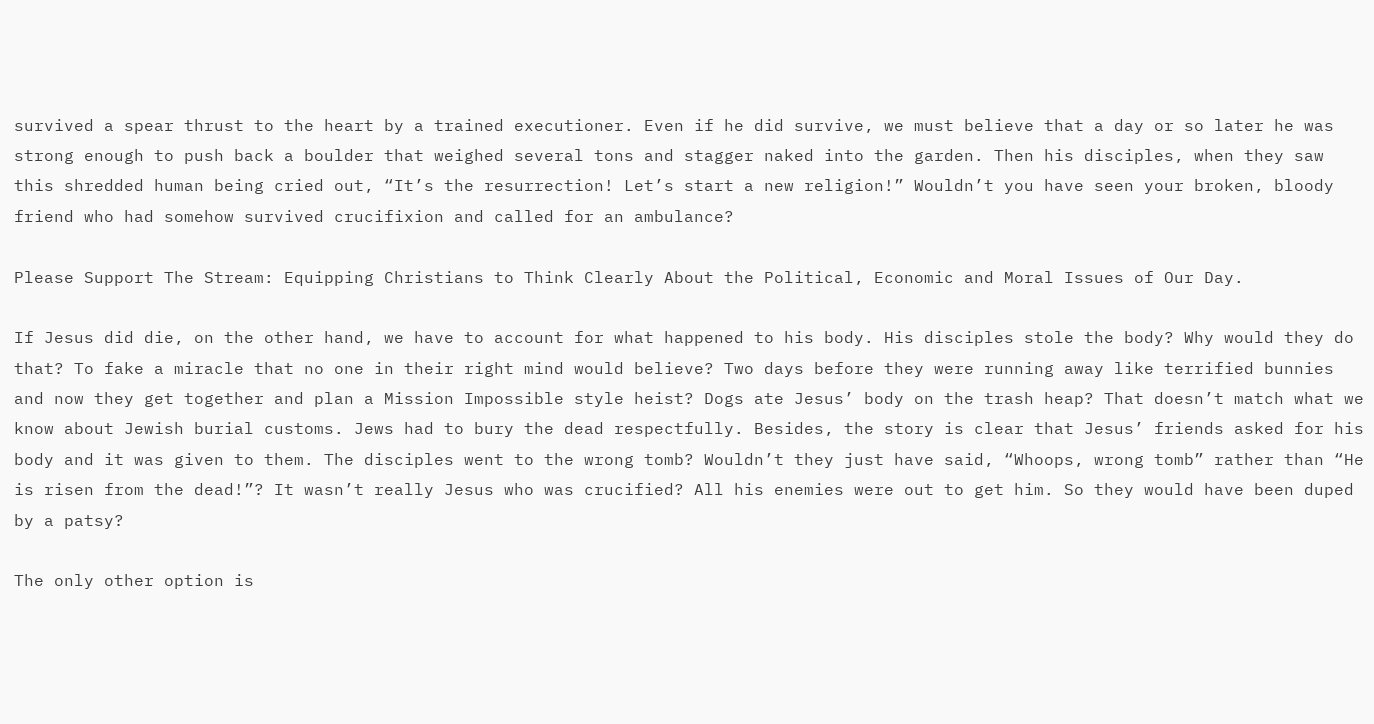survived a spear thrust to the heart by a trained executioner. Even if he did survive, we must believe that a day or so later he was strong enough to push back a boulder that weighed several tons and stagger naked into the garden. Then his disciples, when they saw this shredded human being cried out, “It’s the resurrection! Let’s start a new religion!” Wouldn’t you have seen your broken, bloody friend who had somehow survived crucifixion and called for an ambulance?

Please Support The Stream: Equipping Christians to Think Clearly About the Political, Economic and Moral Issues of Our Day.

If Jesus did die, on the other hand, we have to account for what happened to his body. His disciples stole the body? Why would they do that? To fake a miracle that no one in their right mind would believe? Two days before they were running away like terrified bunnies and now they get together and plan a Mission Impossible style heist? Dogs ate Jesus’ body on the trash heap? That doesn’t match what we know about Jewish burial customs. Jews had to bury the dead respectfully. Besides, the story is clear that Jesus’ friends asked for his body and it was given to them. The disciples went to the wrong tomb? Wouldn’t they just have said, “Whoops, wrong tomb” rather than “He is risen from the dead!”? It wasn’t really Jesus who was crucified? All his enemies were out to get him. So they would have been duped by a patsy?

The only other option is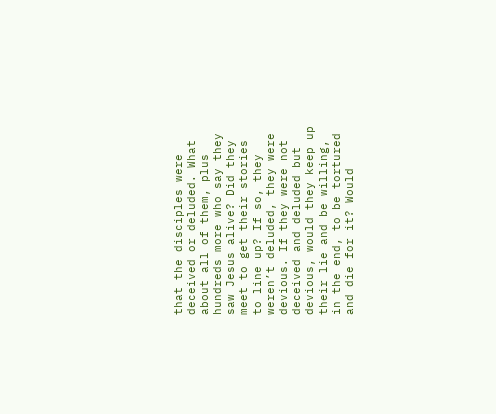that the disciples were deceived or deluded. What about all of them, plus hundreds more who say they saw Jesus alive? Did they meet to get their stories to line up? If so, they weren’t deluded, they were devious. If they were not deceived and deluded but devious, would they keep up their lie and be willing, in the end, to be tortured and die for it? Would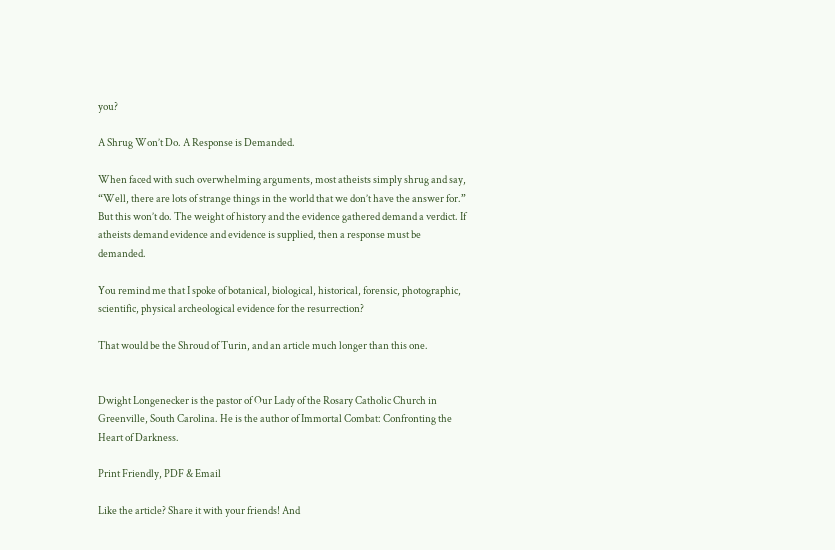you?

A Shrug Won’t Do. A Response is Demanded.

When faced with such overwhelming arguments, most atheists simply shrug and say, “Well, there are lots of strange things in the world that we don’t have the answer for.” But this won’t do. The weight of history and the evidence gathered demand a verdict. If atheists demand evidence and evidence is supplied, then a response must be demanded.

You remind me that I spoke of botanical, biological, historical, forensic, photographic, scientific, physical archeological evidence for the resurrection?

That would be the Shroud of Turin, and an article much longer than this one.


Dwight Longenecker is the pastor of Our Lady of the Rosary Catholic Church in Greenville, South Carolina. He is the author of Immortal Combat: Confronting the Heart of Darkness.

Print Friendly, PDF & Email

Like the article? Share it with your friends! And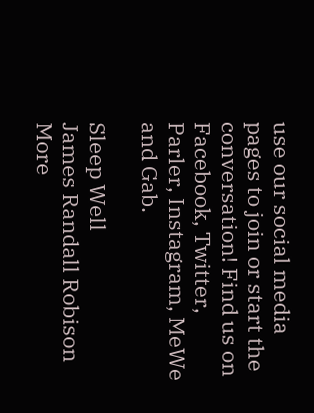use our social media pages to join or start the conversation! Find us on Facebook, Twitter, Parler, Instagram, MeWe and Gab.

Sleep Well
James Randall Robison
More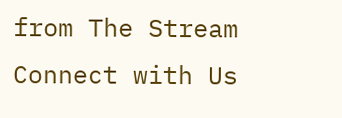from The Stream
Connect with Us